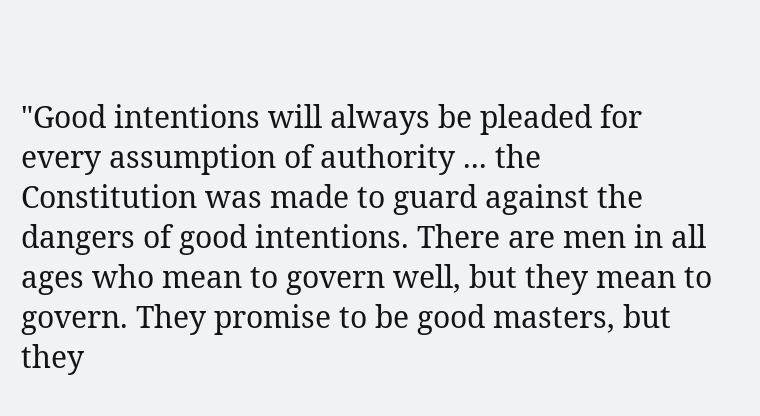"Good intentions will always be pleaded for every assumption of authority ... the Constitution was made to guard against the dangers of good intentions. There are men in all ages who mean to govern well, but they mean to govern. They promise to be good masters, but they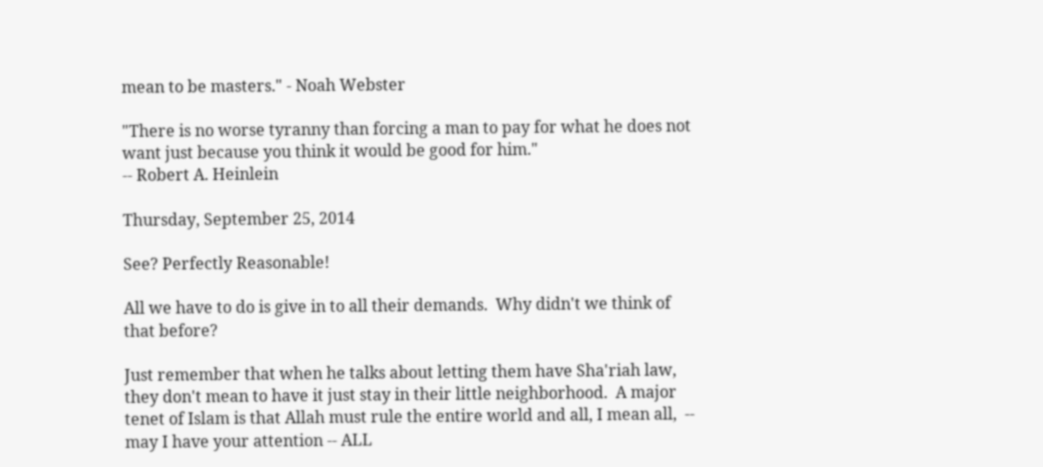mean to be masters." - Noah Webster

"There is no worse tyranny than forcing a man to pay for what he does not want just because you think it would be good for him."
-- Robert A. Heinlein

Thursday, September 25, 2014

See? Perfectly Reasonable!

All we have to do is give in to all their demands.  Why didn't we think of that before?

Just remember that when he talks about letting them have Sha'riah law, they don't mean to have it just stay in their little neighborhood.  A major tenet of Islam is that Allah must rule the entire world and all, I mean all,  -- may I have your attention -- ALL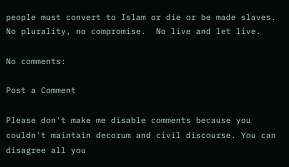people must convert to Islam or die or be made slaves.  No plurality, no compromise.  No live and let live.

No comments:

Post a Comment

Please don't make me disable comments because you couldn't maintain decorum and civil discourse. You can disagree all you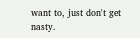want to, just don't get nasty.